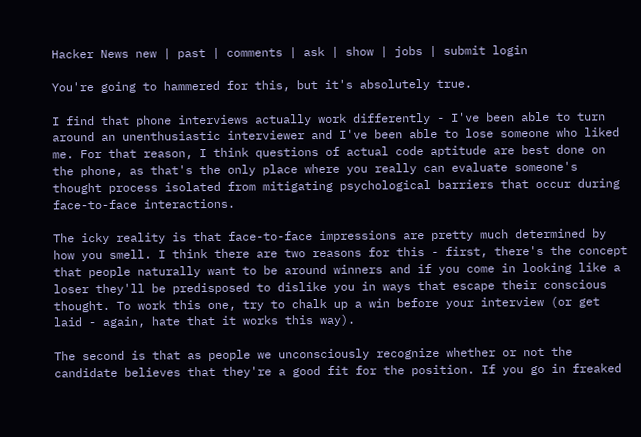Hacker News new | past | comments | ask | show | jobs | submit login

You're going to hammered for this, but it's absolutely true.

I find that phone interviews actually work differently - I've been able to turn around an unenthusiastic interviewer and I've been able to lose someone who liked me. For that reason, I think questions of actual code aptitude are best done on the phone, as that's the only place where you really can evaluate someone's thought process isolated from mitigating psychological barriers that occur during face-to-face interactions.

The icky reality is that face-to-face impressions are pretty much determined by how you smell. I think there are two reasons for this - first, there's the concept that people naturally want to be around winners and if you come in looking like a loser they'll be predisposed to dislike you in ways that escape their conscious thought. To work this one, try to chalk up a win before your interview (or get laid - again, hate that it works this way).

The second is that as people we unconsciously recognize whether or not the candidate believes that they're a good fit for the position. If you go in freaked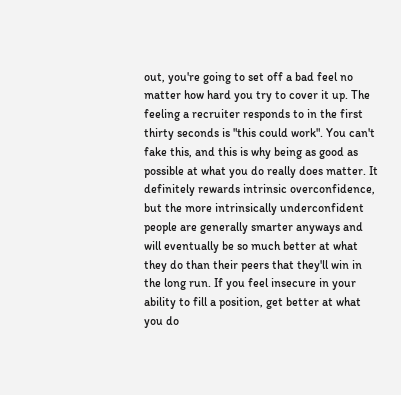out, you're going to set off a bad feel no matter how hard you try to cover it up. The feeling a recruiter responds to in the first thirty seconds is "this could work". You can't fake this, and this is why being as good as possible at what you do really does matter. It definitely rewards intrinsic overconfidence, but the more intrinsically underconfident people are generally smarter anyways and will eventually be so much better at what they do than their peers that they'll win in the long run. If you feel insecure in your ability to fill a position, get better at what you do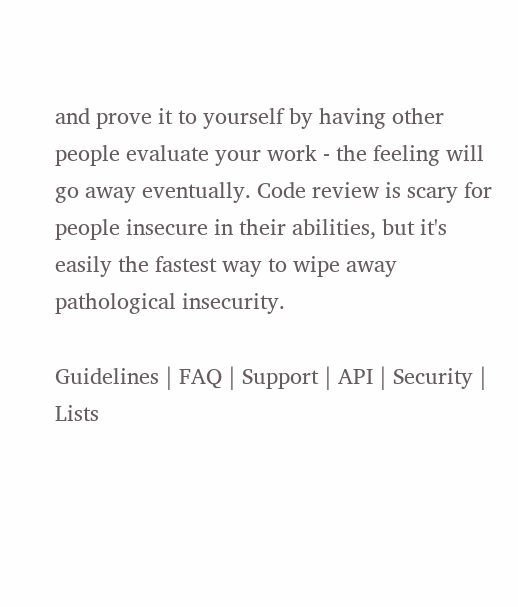and prove it to yourself by having other people evaluate your work - the feeling will go away eventually. Code review is scary for people insecure in their abilities, but it's easily the fastest way to wipe away pathological insecurity.

Guidelines | FAQ | Support | API | Security | Lists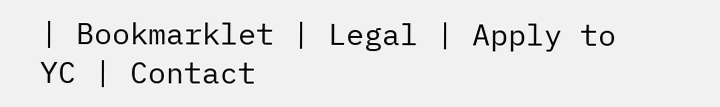| Bookmarklet | Legal | Apply to YC | Contact